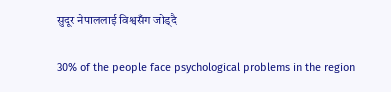सुदूर नेपाललाई विश्वसँग जोड्दै

30% of the people face psychological problems in the region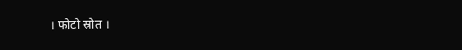। फोटो स्रोत ।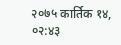२०७५ कार्तिक १४, ०२:४३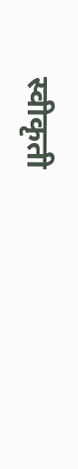स्वीकृती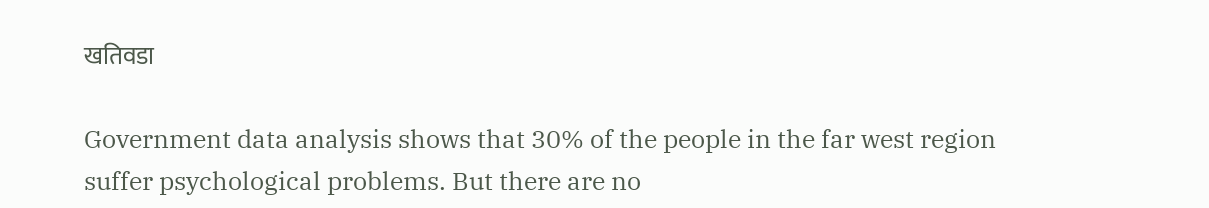खतिवडा

Government data analysis shows that 30% of the people in the far west region suffer psychological problems. But there are no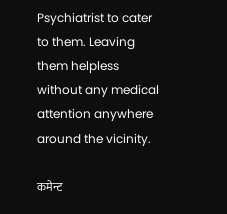Psychiatrist to cater to them. Leaving them helpless without any medical attention anywhere around the vicinity.

कमेन्ट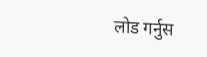लोड गर्नुस